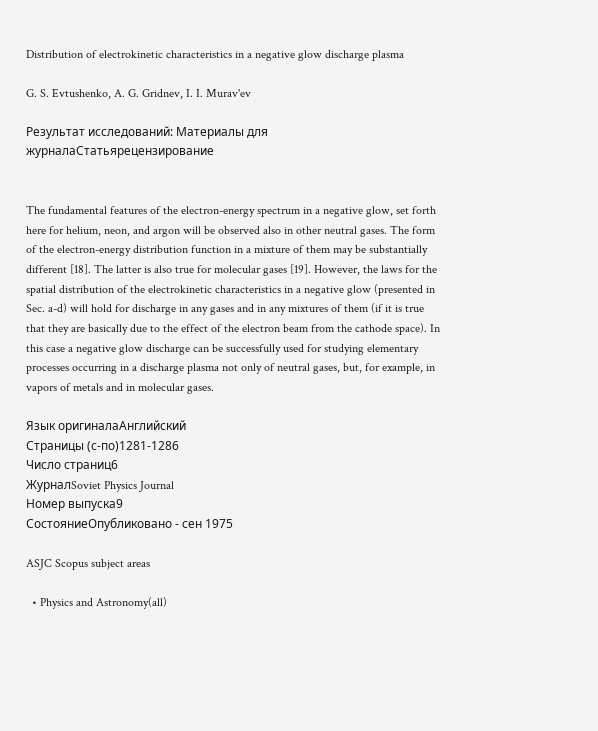Distribution of electrokinetic characteristics in a negative glow discharge plasma

G. S. Evtushenko, A. G. Gridnev, I. I. Murav'ev

Результат исследований: Материалы для журналаСтатьярецензирование


The fundamental features of the electron-energy spectrum in a negative glow, set forth here for helium, neon, and argon will be observed also in other neutral gases. The form of the electron-energy distribution function in a mixture of them may be substantially different [18]. The latter is also true for molecular gases [19]. However, the laws for the spatial distribution of the electrokinetic characteristics in a negative glow (presented in Sec. a-d) will hold for discharge in any gases and in any mixtures of them (if it is true that they are basically due to the effect of the electron beam from the cathode space). In this case a negative glow discharge can be successfully used for studying elementary processes occurring in a discharge plasma not only of neutral gases, but, for example, in vapors of metals and in molecular gases.

Язык оригиналаАнглийский
Страницы (с-по)1281-1286
Число страниц6
ЖурналSoviet Physics Journal
Номер выпуска9
СостояниеОпубликовано - сен 1975

ASJC Scopus subject areas

  • Physics and Astronomy(all)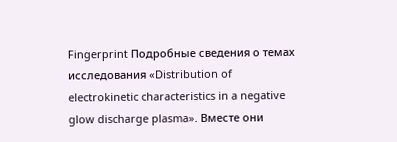Fingerprint Подробные сведения о темах исследования «Distribution of electrokinetic characteristics in a negative glow discharge plasma». Вместе они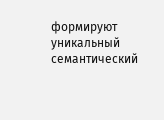формируют уникальный семантический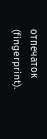отпечаток (fingerprint).